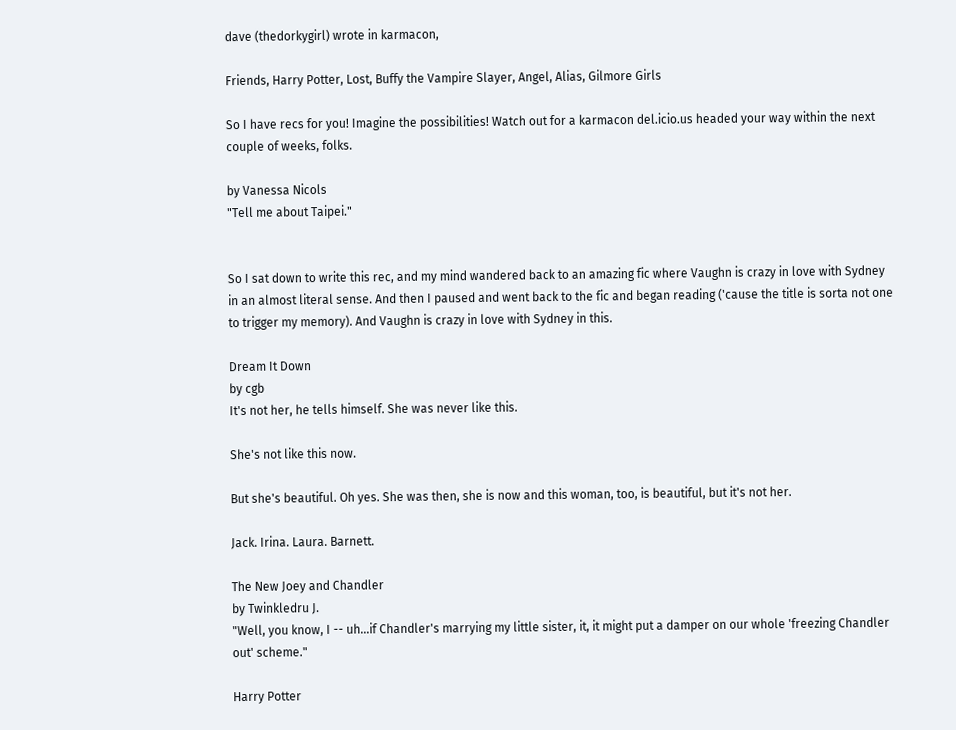dave (thedorkygirl) wrote in karmacon,

Friends, Harry Potter, Lost, Buffy the Vampire Slayer, Angel, Alias, Gilmore Girls

So I have recs for you! Imagine the possibilities! Watch out for a karmacon del.icio.us headed your way within the next couple of weeks, folks.

by Vanessa Nicols
"Tell me about Taipei."


So I sat down to write this rec, and my mind wandered back to an amazing fic where Vaughn is crazy in love with Sydney in an almost literal sense. And then I paused and went back to the fic and began reading ('cause the title is sorta not one to trigger my memory). And Vaughn is crazy in love with Sydney in this.

Dream It Down
by cgb
It's not her, he tells himself. She was never like this.

She's not like this now.

But she's beautiful. Oh yes. She was then, she is now and this woman, too, is beautiful, but it's not her.

Jack. Irina. Laura. Barnett.

The New Joey and Chandler
by Twinkledru J.
"Well, you know, I -- uh...if Chandler's marrying my little sister, it, it might put a damper on our whole 'freezing Chandler out' scheme."

Harry Potter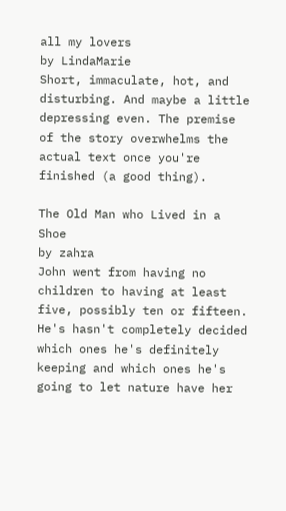all my lovers
by LindaMarie
Short, immaculate, hot, and disturbing. And maybe a little depressing even. The premise of the story overwhelms the actual text once you're finished (a good thing).

The Old Man who Lived in a Shoe
by zahra
John went from having no children to having at least five, possibly ten or fifteen. He's hasn't completely decided which ones he's definitely keeping and which ones he's going to let nature have her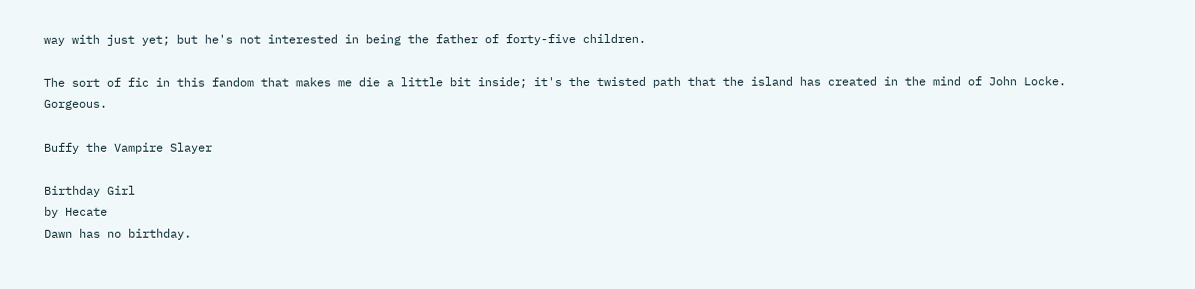way with just yet; but he's not interested in being the father of forty-five children.

The sort of fic in this fandom that makes me die a little bit inside; it's the twisted path that the island has created in the mind of John Locke. Gorgeous.

Buffy the Vampire Slayer

Birthday Girl
by Hecate
Dawn has no birthday.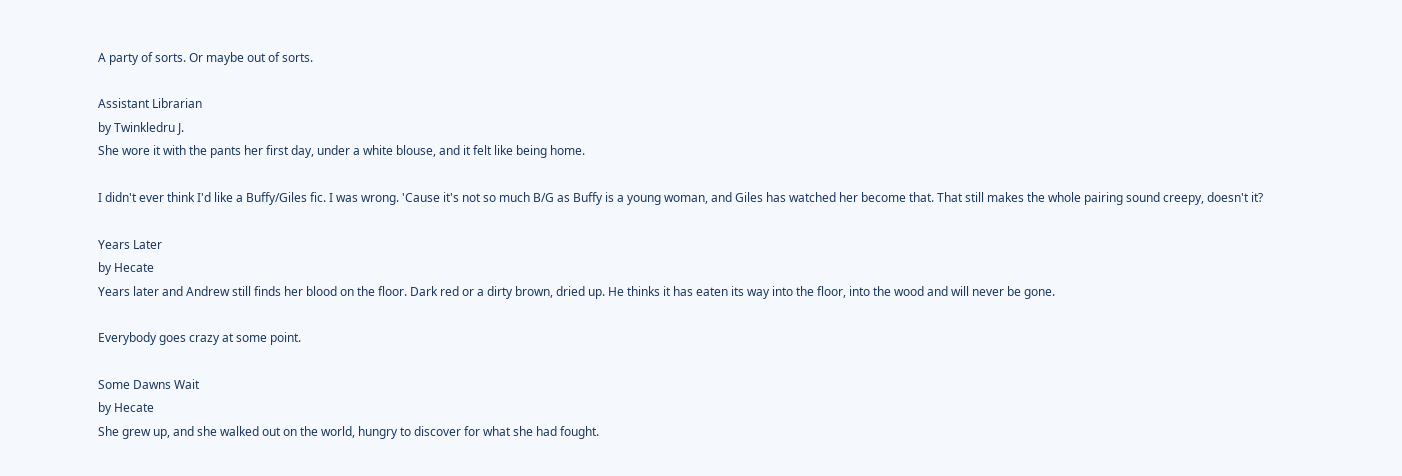A party of sorts. Or maybe out of sorts.

Assistant Librarian
by Twinkledru J.
She wore it with the pants her first day, under a white blouse, and it felt like being home.

I didn't ever think I'd like a Buffy/Giles fic. I was wrong. 'Cause it's not so much B/G as Buffy is a young woman, and Giles has watched her become that. That still makes the whole pairing sound creepy, doesn't it?

Years Later
by Hecate
Years later and Andrew still finds her blood on the floor. Dark red or a dirty brown, dried up. He thinks it has eaten its way into the floor, into the wood and will never be gone.

Everybody goes crazy at some point.

Some Dawns Wait
by Hecate
She grew up, and she walked out on the world, hungry to discover for what she had fought.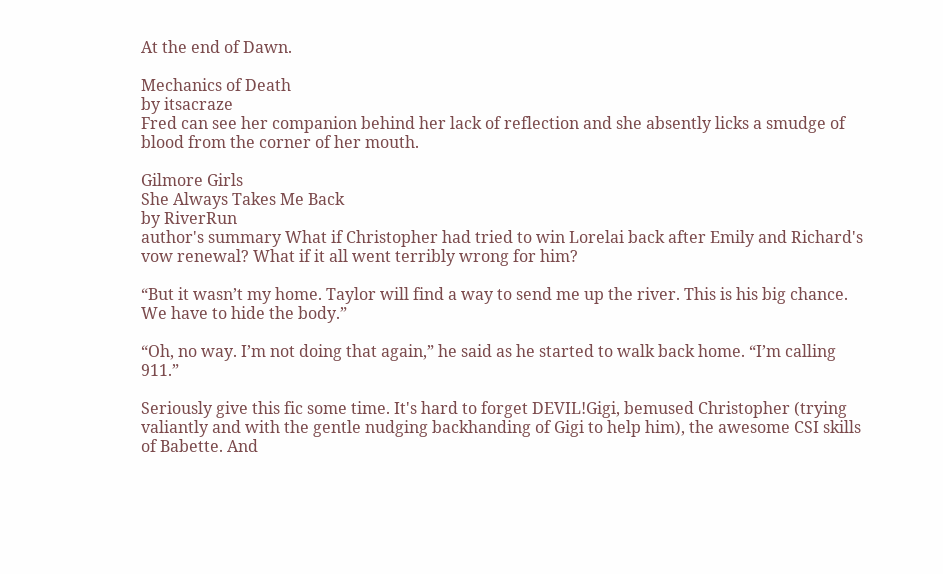At the end of Dawn.

Mechanics of Death
by itsacraze
Fred can see her companion behind her lack of reflection and she absently licks a smudge of blood from the corner of her mouth.

Gilmore Girls
She Always Takes Me Back
by RiverRun
author's summary What if Christopher had tried to win Lorelai back after Emily and Richard's vow renewal? What if it all went terribly wrong for him?

“But it wasn’t my home. Taylor will find a way to send me up the river. This is his big chance. We have to hide the body.”

“Oh, no way. I’m not doing that again,” he said as he started to walk back home. “I’m calling 911.”

Seriously give this fic some time. It's hard to forget DEVIL!Gigi, bemused Christopher (trying valiantly and with the gentle nudging backhanding of Gigi to help him), the awesome CSI skills of Babette. And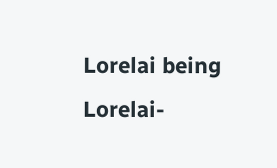Lorelai being Lorelai-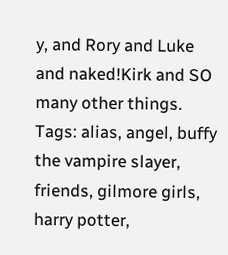y, and Rory and Luke and naked!Kirk and SO many other things.
Tags: alias, angel, buffy the vampire slayer, friends, gilmore girls, harry potter,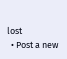lost
  • Post a new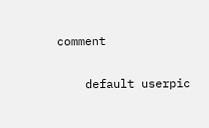comment


    default userpic